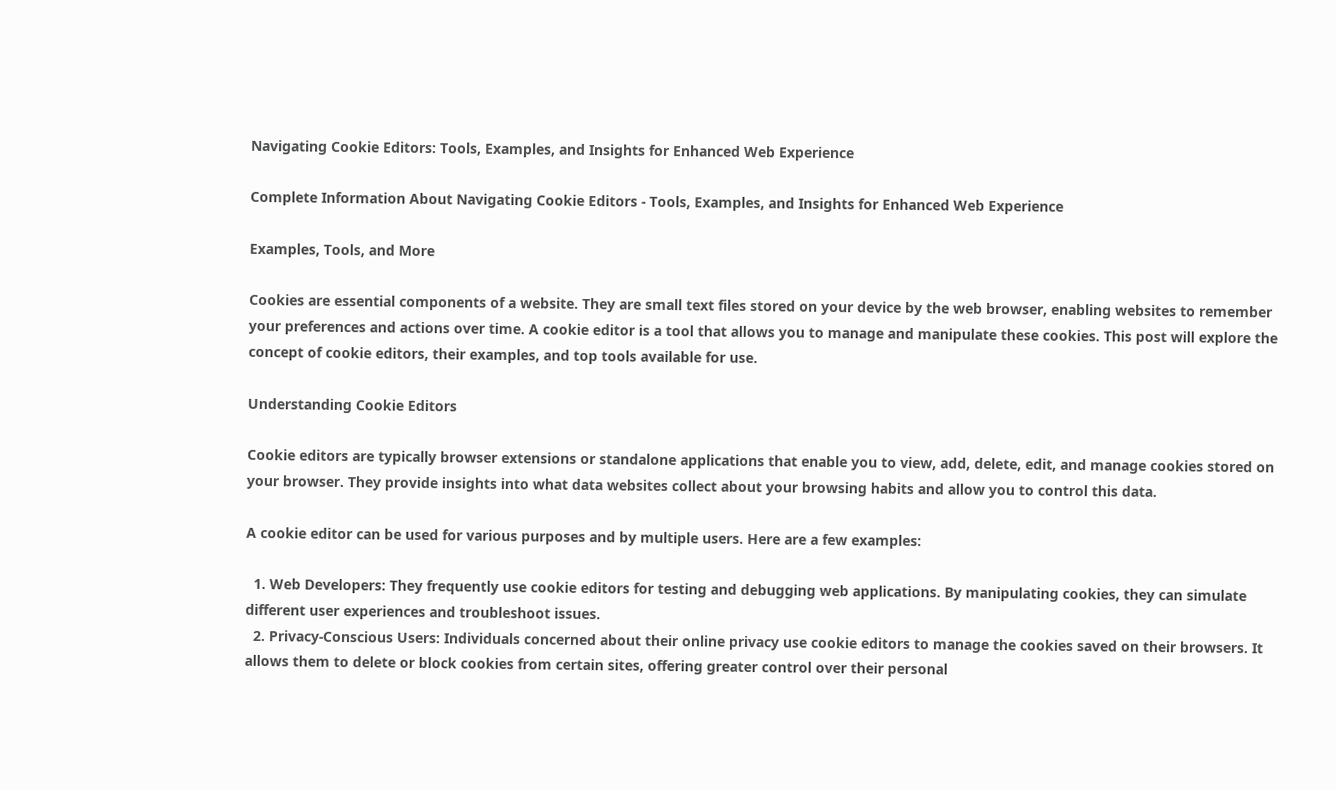Navigating Cookie Editors: Tools, Examples, and Insights for Enhanced Web Experience

Complete Information About Navigating Cookie Editors - Tools, Examples, and Insights for Enhanced Web Experience

Examples, Tools, and More

Cookies are essential components of a website. They are small text files stored on your device by the web browser, enabling websites to remember your preferences and actions over time. A cookie editor is a tool that allows you to manage and manipulate these cookies. This post will explore the concept of cookie editors, their examples, and top tools available for use.

Understanding Cookie Editors

Cookie editors are typically browser extensions or standalone applications that enable you to view, add, delete, edit, and manage cookies stored on your browser. They provide insights into what data websites collect about your browsing habits and allow you to control this data.

A cookie editor can be used for various purposes and by multiple users. Here are a few examples:

  1. Web Developers: They frequently use cookie editors for testing and debugging web applications. By manipulating cookies, they can simulate different user experiences and troubleshoot issues.
  2. Privacy-Conscious Users: Individuals concerned about their online privacy use cookie editors to manage the cookies saved on their browsers. It allows them to delete or block cookies from certain sites, offering greater control over their personal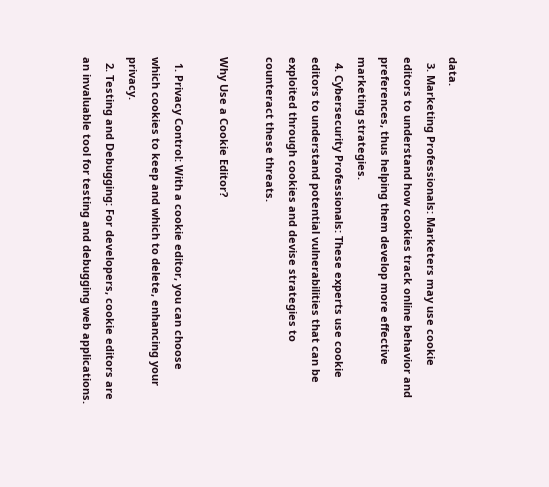data.
  3. Marketing Professionals: Marketers may use cookie editors to understand how cookies track online behavior and preferences, thus helping them develop more effective marketing strategies.
  4. Cybersecurity Professionals: These experts use cookie editors to understand potential vulnerabilities that can be exploited through cookies and devise strategies to counteract these threats.

Why Use a Cookie Editor?

  1. Privacy Control: With a cookie editor, you can choose which cookies to keep and which to delete, enhancing your privacy.
  2. Testing and Debugging: For developers, cookie editors are an invaluable tool for testing and debugging web applications.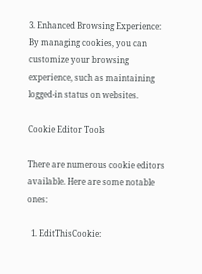3. Enhanced Browsing Experience: By managing cookies, you can customize your browsing experience, such as maintaining logged-in status on websites.

Cookie Editor Tools

There are numerous cookie editors available. Here are some notable ones:

  1. EditThisCookie: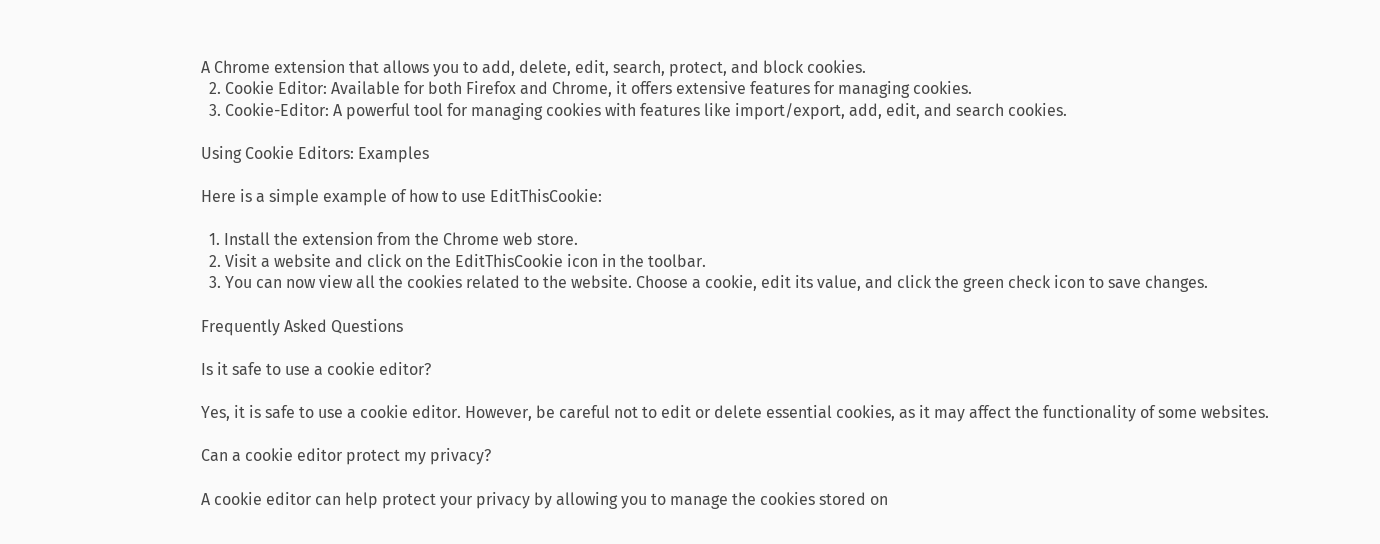A Chrome extension that allows you to add, delete, edit, search, protect, and block cookies.
  2. Cookie Editor: Available for both Firefox and Chrome, it offers extensive features for managing cookies.
  3. Cookie-Editor: A powerful tool for managing cookies with features like import/export, add, edit, and search cookies.

Using Cookie Editors: Examples

Here is a simple example of how to use EditThisCookie:

  1. Install the extension from the Chrome web store.
  2. Visit a website and click on the EditThisCookie icon in the toolbar.
  3. You can now view all the cookies related to the website. Choose a cookie, edit its value, and click the green check icon to save changes.

Frequently Asked Questions

Is it safe to use a cookie editor?

Yes, it is safe to use a cookie editor. However, be careful not to edit or delete essential cookies, as it may affect the functionality of some websites.

Can a cookie editor protect my privacy?

A cookie editor can help protect your privacy by allowing you to manage the cookies stored on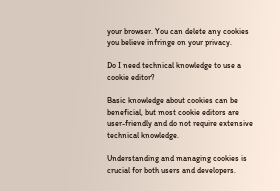your browser. You can delete any cookies you believe infringe on your privacy.

Do I need technical knowledge to use a cookie editor?

Basic knowledge about cookies can be beneficial, but most cookie editors are user-friendly and do not require extensive technical knowledge.

Understanding and managing cookies is crucial for both users and developers.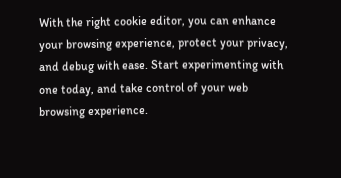With the right cookie editor, you can enhance your browsing experience, protect your privacy, and debug with ease. Start experimenting with one today, and take control of your web browsing experience.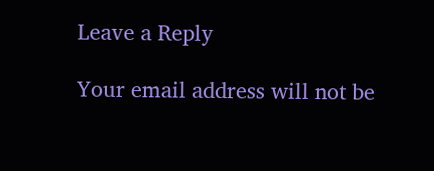Leave a Reply

Your email address will not be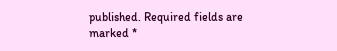published. Required fields are marked *